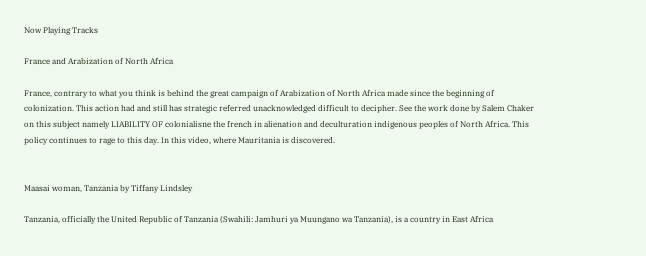Now Playing Tracks

France and Arabization of North Africa

France, contrary to what you think is behind the great campaign of Arabization of North Africa made since the beginning of colonization. This action had and still has strategic referred unacknowledged difficult to decipher. See the work done by Salem Chaker on this subject namely LIABILITY OF colonialisne the french in alienation and deculturation indigenous peoples of North Africa. This policy continues to rage to this day. In this video, where Mauritania is discovered.


Maasai woman, Tanzania by Tiffany Lindsley

Tanzania, officially the United Republic of Tanzania (Swahili: Jamhuri ya Muungano wa Tanzania), is a country in East Africa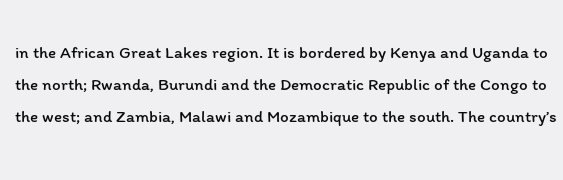in the African Great Lakes region. It is bordered by Kenya and Uganda to the north; Rwanda, Burundi and the Democratic Republic of the Congo to the west; and Zambia, Malawi and Mozambique to the south. The country’s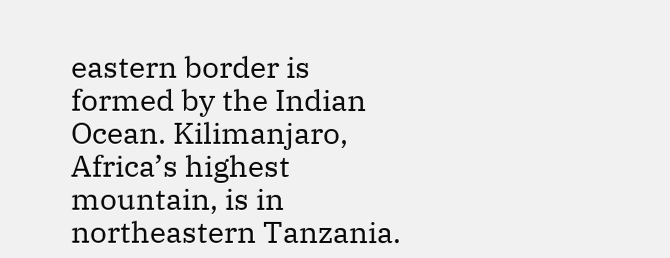eastern border is formed by the Indian Ocean. Kilimanjaro, Africa’s highest mountain, is in northeastern Tanzania.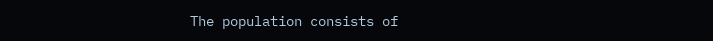The population consists of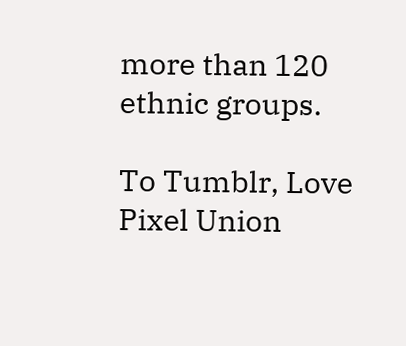more than 120 ethnic groups.

To Tumblr, Love Pixel Union